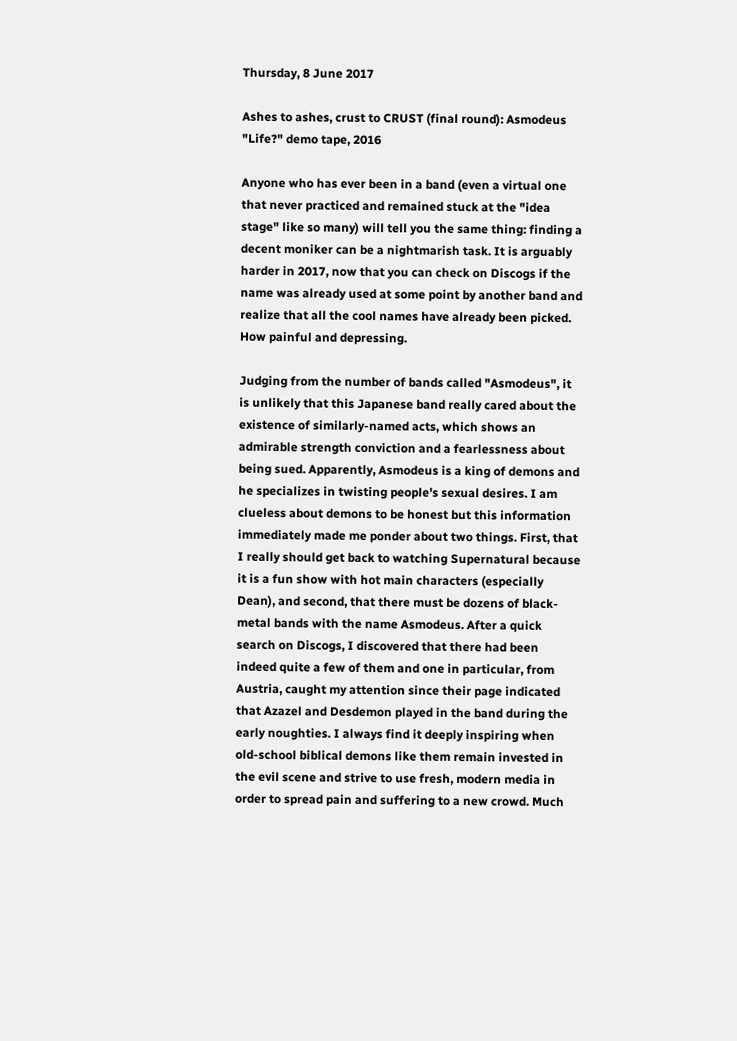Thursday, 8 June 2017

Ashes to ashes, crust to CRUST (final round): Asmodeus "Life?" demo tape, 2016

Anyone who has ever been in a band (even a virtual one that never practiced and remained stuck at the "idea stage" like so many) will tell you the same thing: finding a decent moniker can be a nightmarish task. It is arguably harder in 2017, now that you can check on Discogs if the name was already used at some point by another band and realize that all the cool names have already been picked. How painful and depressing.

Judging from the number of bands called "Asmodeus", it is unlikely that this Japanese band really cared about the existence of similarly-named acts, which shows an admirable strength conviction and a fearlessness about being sued. Apparently, Asmodeus is a king of demons and he specializes in twisting people's sexual desires. I am clueless about demons to be honest but this information immediately made me ponder about two things. First, that I really should get back to watching Supernatural because it is a fun show with hot main characters (especially Dean), and second, that there must be dozens of black-metal bands with the name Asmodeus. After a quick search on Discogs, I discovered that there had been indeed quite a few of them and one in particular, from Austria, caught my attention since their page indicated that Azazel and Desdemon played in the band during the early noughties. I always find it deeply inspiring when old-school biblical demons like them remain invested in the evil scene and strive to use fresh, modern media in order to spread pain and suffering to a new crowd. Much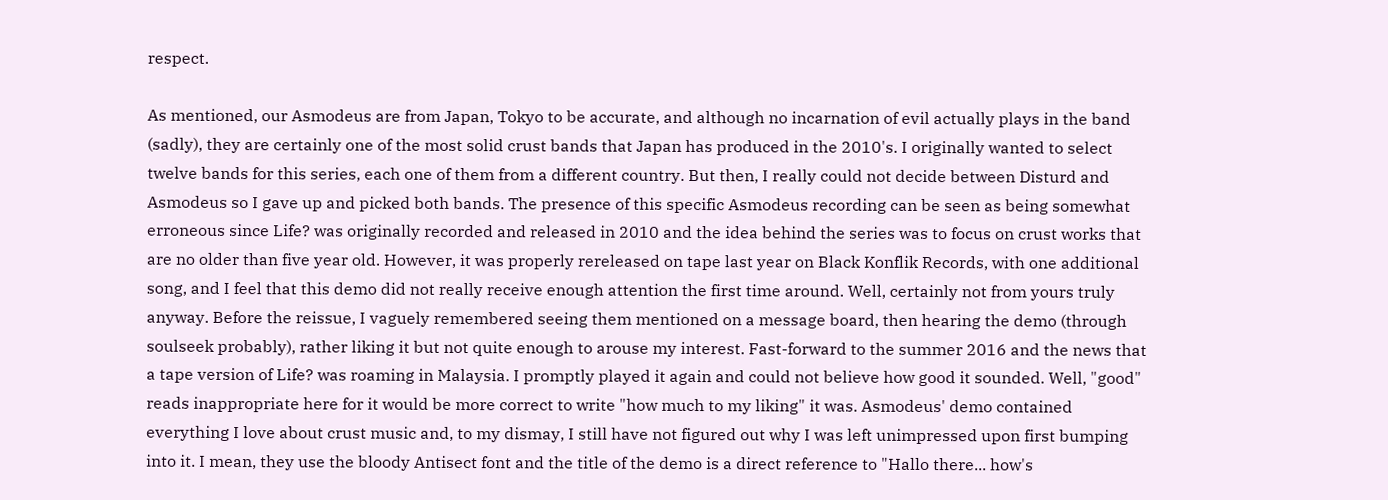respect.

As mentioned, our Asmodeus are from Japan, Tokyo to be accurate, and although no incarnation of evil actually plays in the band (sadly), they are certainly one of the most solid crust bands that Japan has produced in the 2010's. I originally wanted to select twelve bands for this series, each one of them from a different country. But then, I really could not decide between Disturd and Asmodeus so I gave up and picked both bands. The presence of this specific Asmodeus recording can be seen as being somewhat erroneous since Life? was originally recorded and released in 2010 and the idea behind the series was to focus on crust works that are no older than five year old. However, it was properly rereleased on tape last year on Black Konflik Records, with one additional song, and I feel that this demo did not really receive enough attention the first time around. Well, certainly not from yours truly anyway. Before the reissue, I vaguely remembered seeing them mentioned on a message board, then hearing the demo (through soulseek probably), rather liking it but not quite enough to arouse my interest. Fast-forward to the summer 2016 and the news that a tape version of Life? was roaming in Malaysia. I promptly played it again and could not believe how good it sounded. Well, "good" reads inappropriate here for it would be more correct to write "how much to my liking" it was. Asmodeus' demo contained everything I love about crust music and, to my dismay, I still have not figured out why I was left unimpressed upon first bumping into it. I mean, they use the bloody Antisect font and the title of the demo is a direct reference to "Hallo there... how's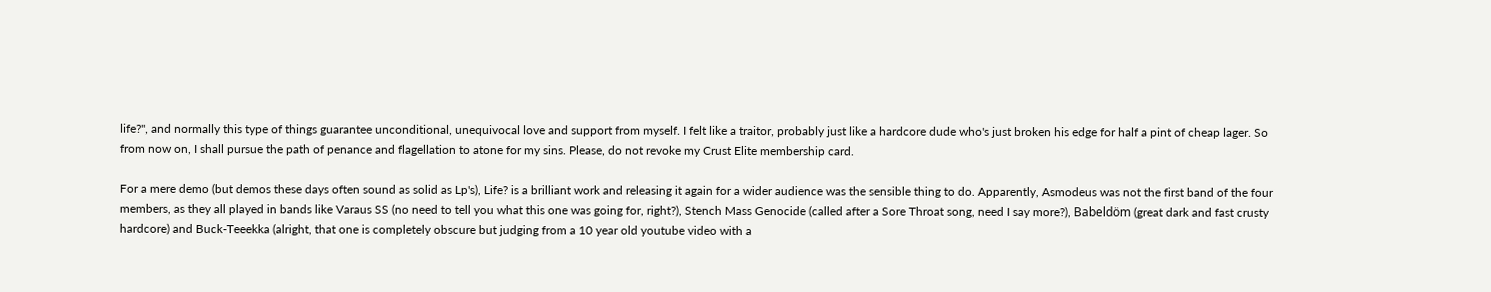life?", and normally this type of things guarantee unconditional, unequivocal love and support from myself. I felt like a traitor, probably just like a hardcore dude who's just broken his edge for half a pint of cheap lager. So from now on, I shall pursue the path of penance and flagellation to atone for my sins. Please, do not revoke my Crust Elite membership card.

For a mere demo (but demos these days often sound as solid as Lp's), Life? is a brilliant work and releasing it again for a wider audience was the sensible thing to do. Apparently, Asmodeus was not the first band of the four members, as they all played in bands like Varaus SS (no need to tell you what this one was going for, right?), Stench Mass Genocide (called after a Sore Throat song, need I say more?), Babeldöm (great dark and fast crusty hardcore) and Buck-Teeekka (alright, that one is completely obscure but judging from a 10 year old youtube video with a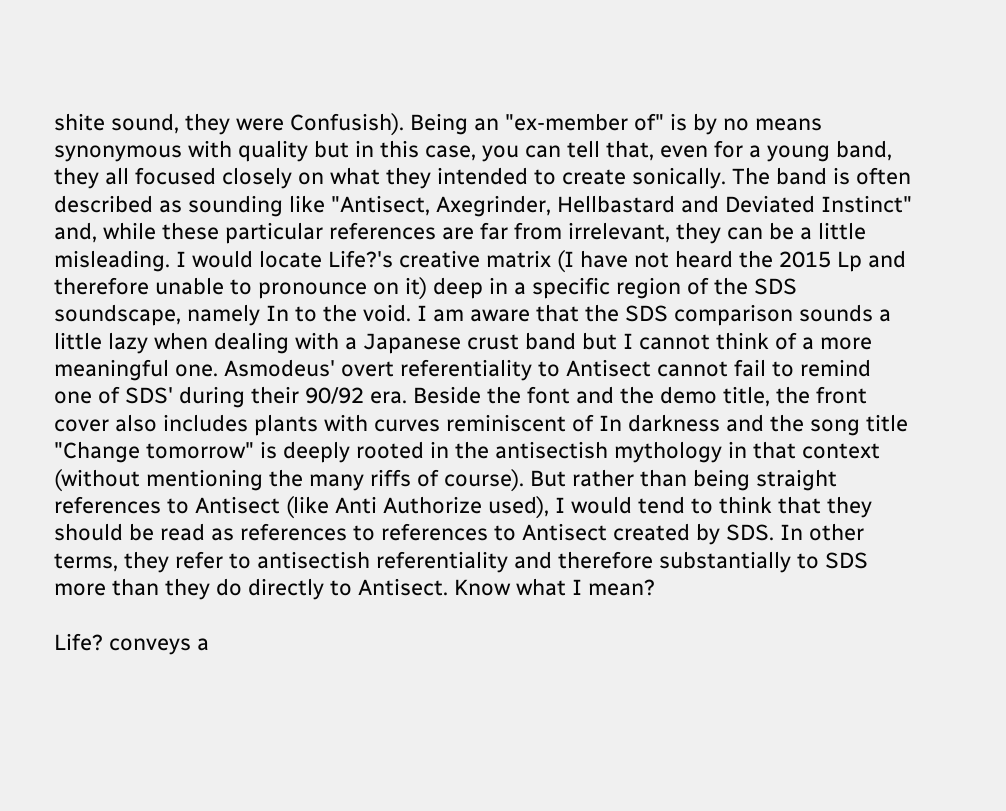shite sound, they were Confusish). Being an "ex-member of" is by no means synonymous with quality but in this case, you can tell that, even for a young band, they all focused closely on what they intended to create sonically. The band is often described as sounding like "Antisect, Axegrinder, Hellbastard and Deviated Instinct" and, while these particular references are far from irrelevant, they can be a little misleading. I would locate Life?'s creative matrix (I have not heard the 2015 Lp and therefore unable to pronounce on it) deep in a specific region of the SDS soundscape, namely In to the void. I am aware that the SDS comparison sounds a little lazy when dealing with a Japanese crust band but I cannot think of a more meaningful one. Asmodeus' overt referentiality to Antisect cannot fail to remind one of SDS' during their 90/92 era. Beside the font and the demo title, the front cover also includes plants with curves reminiscent of In darkness and the song title "Change tomorrow" is deeply rooted in the antisectish mythology in that context (without mentioning the many riffs of course). But rather than being straight references to Antisect (like Anti Authorize used), I would tend to think that they should be read as references to references to Antisect created by SDS. In other terms, they refer to antisectish referentiality and therefore substantially to SDS more than they do directly to Antisect. Know what I mean?

Life? conveys a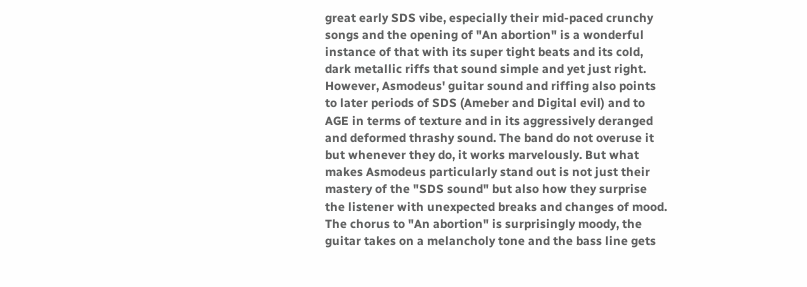great early SDS vibe, especially their mid-paced crunchy songs and the opening of "An abortion" is a wonderful instance of that with its super tight beats and its cold, dark metallic riffs that sound simple and yet just right. However, Asmodeus' guitar sound and riffing also points to later periods of SDS (Ameber and Digital evil) and to AGE in terms of texture and in its aggressively deranged and deformed thrashy sound. The band do not overuse it but whenever they do, it works marvelously. But what makes Asmodeus particularly stand out is not just their mastery of the "SDS sound" but also how they surprise the listener with unexpected breaks and changes of mood. The chorus to "An abortion" is surprisingly moody, the guitar takes on a melancholy tone and the bass line gets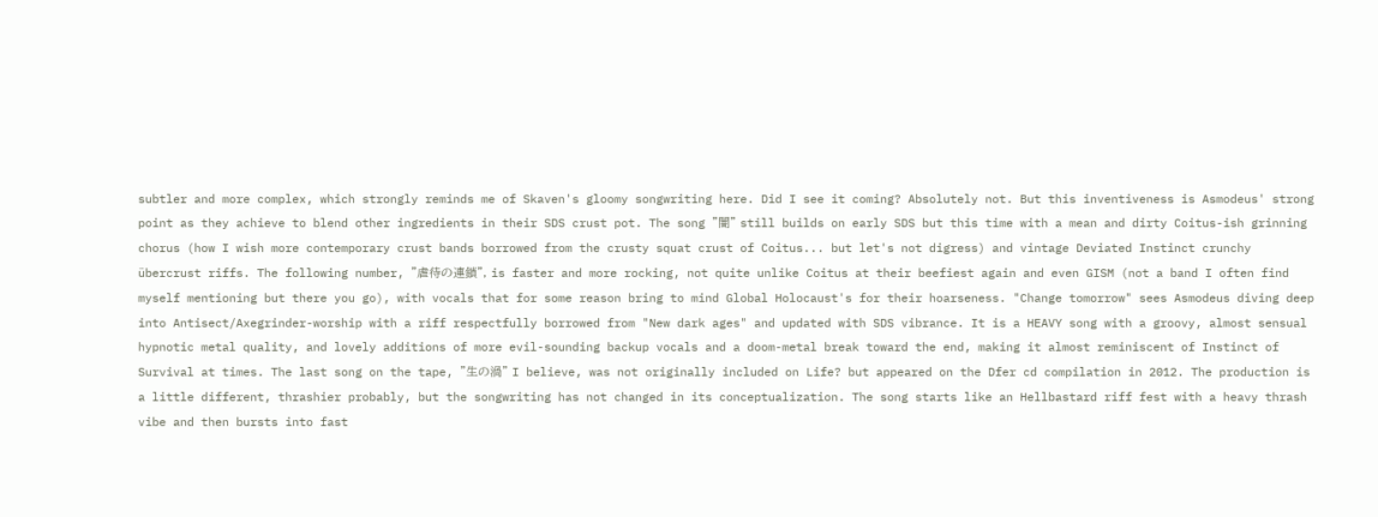subtler and more complex, which strongly reminds me of Skaven's gloomy songwriting here. Did I see it coming? Absolutely not. But this inventiveness is Asmodeus' strong point as they achieve to blend other ingredients in their SDS crust pot. The song "闇" still builds on early SDS but this time with a mean and dirty Coitus-ish grinning chorus (how I wish more contemporary crust bands borrowed from the crusty squat crust of Coitus... but let's not digress) and vintage Deviated Instinct crunchy übercrust riffs. The following number, "虐待の連鎖", is faster and more rocking, not quite unlike Coitus at their beefiest again and even GISM (not a band I often find myself mentioning but there you go), with vocals that for some reason bring to mind Global Holocaust's for their hoarseness. "Change tomorrow" sees Asmodeus diving deep into Antisect/Axegrinder-worship with a riff respectfully borrowed from "New dark ages" and updated with SDS vibrance. It is a HEAVY song with a groovy, almost sensual hypnotic metal quality, and lovely additions of more evil-sounding backup vocals and a doom-metal break toward the end, making it almost reminiscent of Instinct of Survival at times. The last song on the tape, "生の渦" I believe, was not originally included on Life? but appeared on the Dfer cd compilation in 2012. The production is a little different, thrashier probably, but the songwriting has not changed in its conceptualization. The song starts like an Hellbastard riff fest with a heavy thrash vibe and then bursts into fast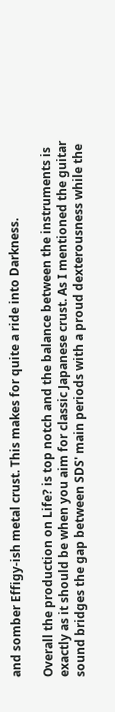and somber Effigy-ish metal crust. This makes for quite a ride into Darkness.

Overall the production on Life? is top notch and the balance between the instruments is exactly as it should be when you aim for classic Japanese crust. As I mentioned the guitar sound bridges the gap between SDS' main periods with a proud dexterousness while the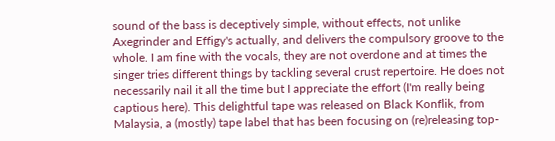sound of the bass is deceptively simple, without effects, not unlike Axegrinder and Effigy's actually, and delivers the compulsory groove to the whole. I am fine with the vocals, they are not overdone and at times the singer tries different things by tackling several crust repertoire. He does not necessarily nail it all the time but I appreciate the effort (I'm really being captious here). This delightful tape was released on Black Konflik, from Malaysia, a (mostly) tape label that has been focusing on (re)releasing top-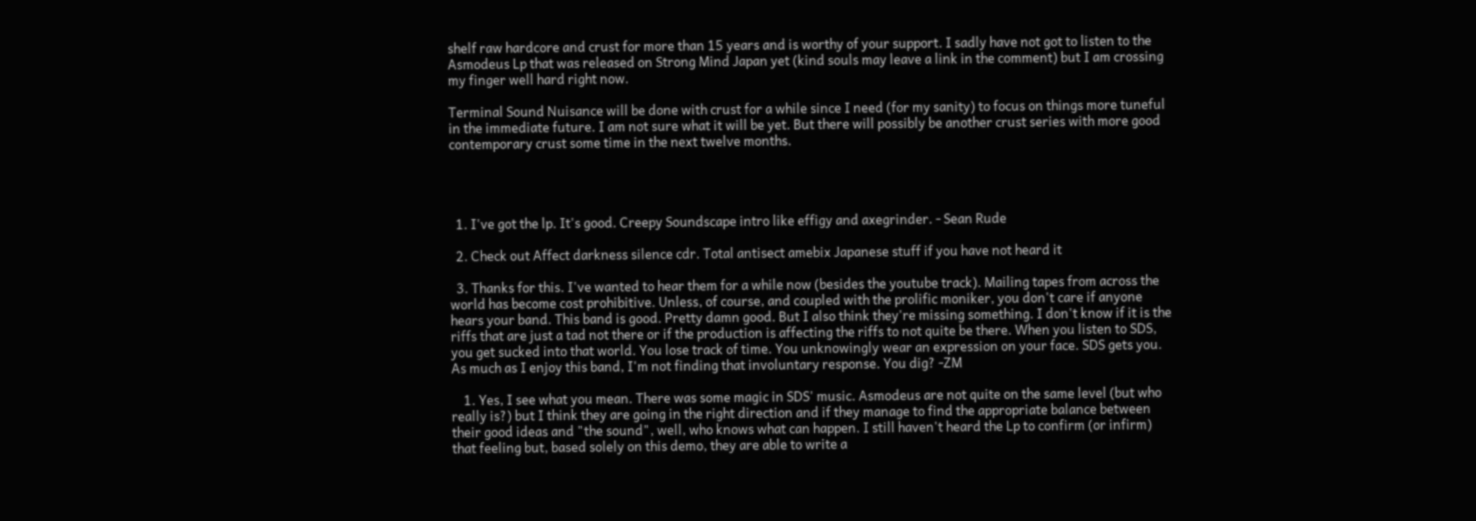shelf raw hardcore and crust for more than 15 years and is worthy of your support. I sadly have not got to listen to the Asmodeus Lp that was released on Strong Mind Japan yet (kind souls may leave a link in the comment) but I am crossing my finger well hard right now.

Terminal Sound Nuisance will be done with crust for a while since I need (for my sanity) to focus on things more tuneful in the immediate future. I am not sure what it will be yet. But there will possibly be another crust series with more good contemporary crust some time in the next twelve months.




  1. I've got the lp. It's good. Creepy Soundscape intro like effigy and axegrinder. - Sean Rude

  2. Check out Affect darkness silence cdr. Total antisect amebix Japanese stuff if you have not heard it

  3. Thanks for this. I've wanted to hear them for a while now (besides the youtube track). Mailing tapes from across the world has become cost prohibitive. Unless, of course, and coupled with the prolific moniker, you don't care if anyone hears your band. This band is good. Pretty damn good. But I also think they're missing something. I don't know if it is the riffs that are just a tad not there or if the production is affecting the riffs to not quite be there. When you listen to SDS, you get sucked into that world. You lose track of time. You unknowingly wear an expression on your face. SDS gets you. As much as I enjoy this band, I'm not finding that involuntary response. You dig? -ZM

    1. Yes, I see what you mean. There was some magic in SDS' music. Asmodeus are not quite on the same level (but who really is?) but I think they are going in the right direction and if they manage to find the appropriate balance between their good ideas and "the sound", well, who knows what can happen. I still haven't heard the Lp to confirm (or infirm) that feeling but, based solely on this demo, they are able to write a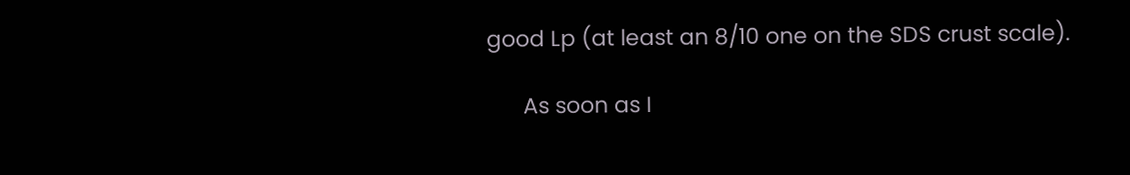good Lp (at least an 8/10 one on the SDS crust scale).

      As soon as I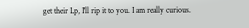get their Lp, I'll rip it to you. I am really curious.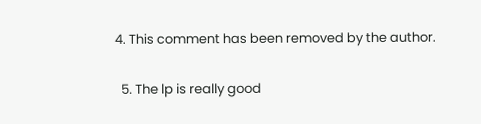4. This comment has been removed by the author.

  5. The lp is really good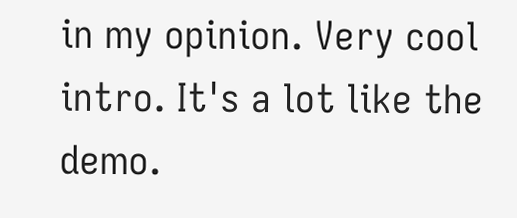in my opinion. Very cool intro. It's a lot like the demo.